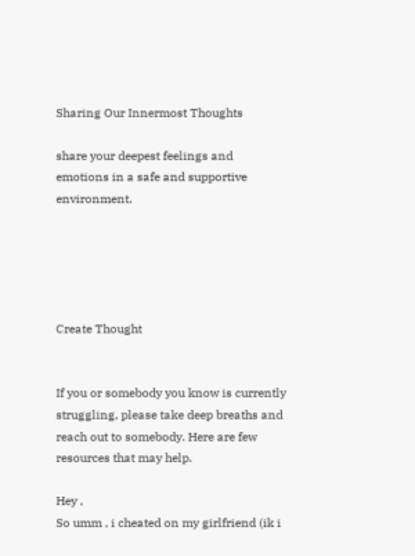Sharing Our Innermost Thoughts

share your deepest feelings and emotions in a safe and supportive environment.





Create Thought


If you or somebody you know is currently struggling, please take deep breaths and reach out to somebody. Here are few resources that may help.

Hey ,
So umm , i cheated on my girlfriend (ik i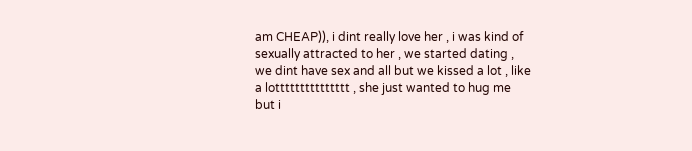am CHEAP)), i dint really love her , i was kind of sexually attracted to her , we started dating , we dint have sex and all but we kissed a lot , like a lottttttttttttttt , she just wanted to hug me but i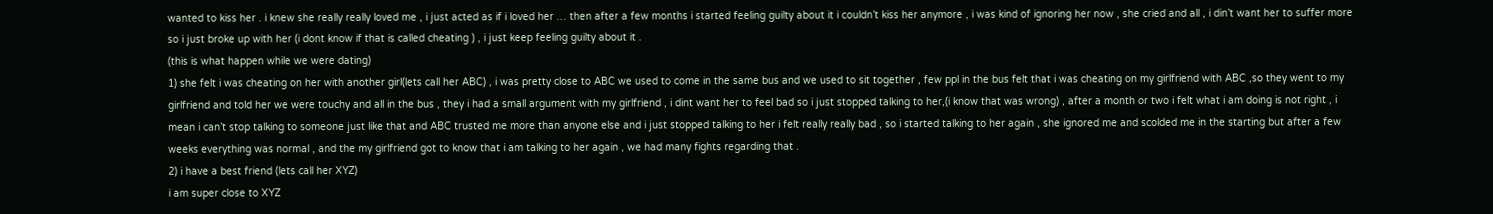wanted to kiss her . i knew she really really loved me , i just acted as if i loved her … then after a few months i started feeling guilty about it i couldn’t kiss her anymore , i was kind of ignoring her now , she cried and all , i din’t want her to suffer more so i just broke up with her (i dont know if that is called cheating ) , i just keep feeling guilty about it .
(this is what happen while we were dating)
1) she felt i was cheating on her with another girl(lets call her ABC) , i was pretty close to ABC we used to come in the same bus and we used to sit together , few ppl in the bus felt that i was cheating on my girlfriend with ABC ,so they went to my girlfriend and told her we were touchy and all in the bus , they i had a small argument with my girlfriend , i dint want her to feel bad so i just stopped talking to her,(i know that was wrong) , after a month or two i felt what i am doing is not right , i mean i can’t stop talking to someone just like that and ABC trusted me more than anyone else and i just stopped talking to her i felt really really bad , so i started talking to her again , she ignored me and scolded me in the starting but after a few weeks everything was normal , and the my girlfriend got to know that i am talking to her again , we had many fights regarding that .
2) i have a best friend (lets call her XYZ)
i am super close to XYZ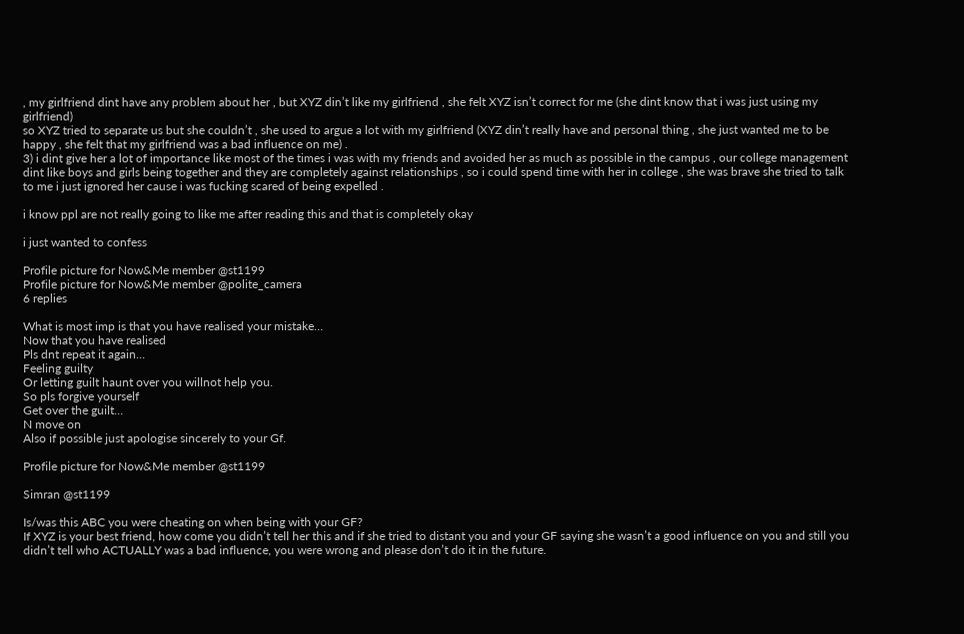, my girlfriend dint have any problem about her , but XYZ din’t like my girlfriend , she felt XYZ isn’t correct for me (she dint know that i was just using my girlfriend)
so XYZ tried to separate us but she couldn’t , she used to argue a lot with my girlfriend (XYZ din’t really have and personal thing , she just wanted me to be happy , she felt that my girlfriend was a bad influence on me) .
3) i dint give her a lot of importance like most of the times i was with my friends and avoided her as much as possible in the campus , our college management dint like boys and girls being together and they are completely against relationships , so i could spend time with her in college , she was brave she tried to talk to me i just ignored her cause i was fucking scared of being expelled .

i know ppl are not really going to like me after reading this and that is completely okay

i just wanted to confess

Profile picture for Now&Me member @st1199
Profile picture for Now&Me member @polite_camera
6 replies

What is most imp is that you have realised your mistake…
Now that you have realised
Pls dnt repeat it again…
Feeling guilty
Or letting guilt haunt over you willnot help you.
So pls forgive yourself
Get over the guilt…
N move on
Also if possible just apologise sincerely to your Gf.

Profile picture for Now&Me member @st1199

Simran @st1199

Is/was this ABC you were cheating on when being with your GF?
If XYZ is your best friend, how come you didn’t tell her this and if she tried to distant you and your GF saying she wasn’t a good influence on you and still you didn’t tell who ACTUALLY was a bad influence, you were wrong and please don’t do it in the future.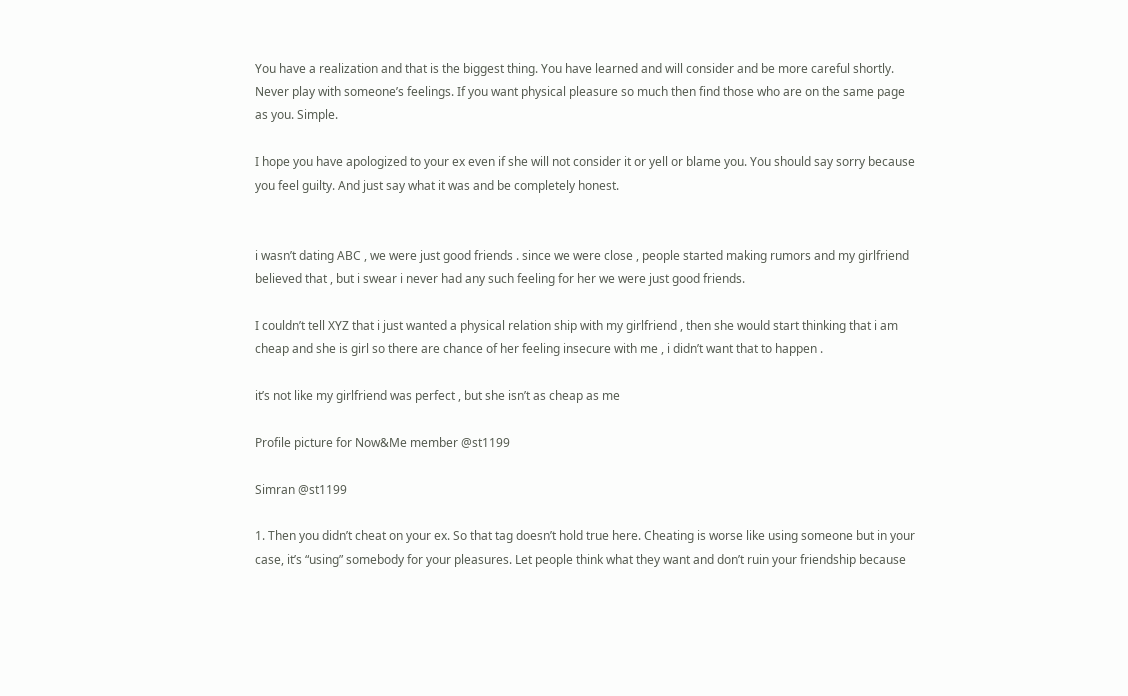You have a realization and that is the biggest thing. You have learned and will consider and be more careful shortly. Never play with someone’s feelings. If you want physical pleasure so much then find those who are on the same page as you. Simple.

I hope you have apologized to your ex even if she will not consider it or yell or blame you. You should say sorry because you feel guilty. And just say what it was and be completely honest.


i wasn’t dating ABC , we were just good friends . since we were close , people started making rumors and my girlfriend believed that , but i swear i never had any such feeling for her we were just good friends.

I couldn’t tell XYZ that i just wanted a physical relation ship with my girlfriend , then she would start thinking that i am cheap and she is girl so there are chance of her feeling insecure with me , i didn’t want that to happen .

it’s not like my girlfriend was perfect , but she isn’t as cheap as me

Profile picture for Now&Me member @st1199

Simran @st1199

1. Then you didn’t cheat on your ex. So that tag doesn’t hold true here. Cheating is worse like using someone but in your case, it’s “using” somebody for your pleasures. Let people think what they want and don’t ruin your friendship because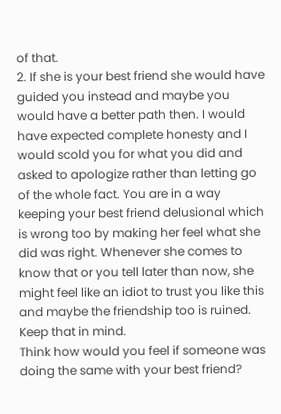of that.
2. If she is your best friend she would have guided you instead and maybe you would have a better path then. I would have expected complete honesty and I would scold you for what you did and asked to apologize rather than letting go of the whole fact. You are in a way keeping your best friend delusional which is wrong too by making her feel what she did was right. Whenever she comes to know that or you tell later than now, she might feel like an idiot to trust you like this and maybe the friendship too is ruined. Keep that in mind.
Think how would you feel if someone was doing the same with your best friend?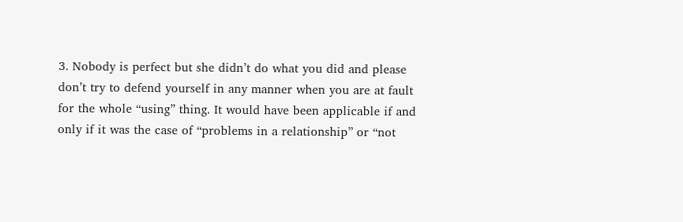3. Nobody is perfect but she didn’t do what you did and please don’t try to defend yourself in any manner when you are at fault for the whole “using” thing. It would have been applicable if and only if it was the case of “problems in a relationship” or “not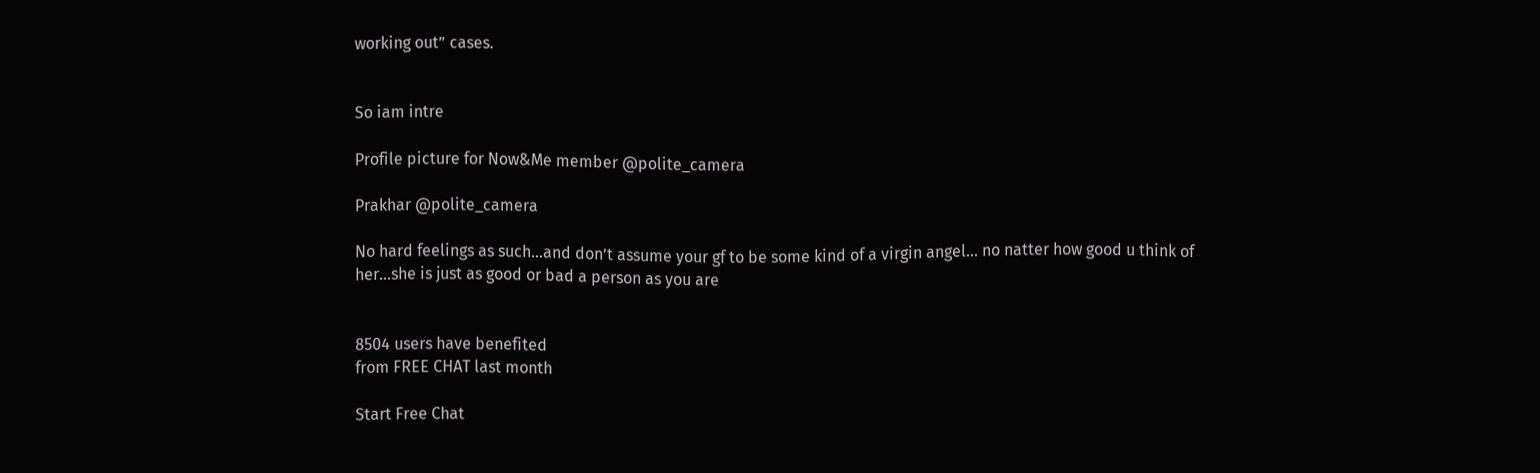working out” cases.


So iam intre

Profile picture for Now&Me member @polite_camera

Prakhar @polite_camera

No hard feelings as such…and don’t assume your gf to be some kind of a virgin angel… no natter how good u think of her…she is just as good or bad a person as you are


8504 users have benefited
from FREE CHAT last month

Start Free Chat